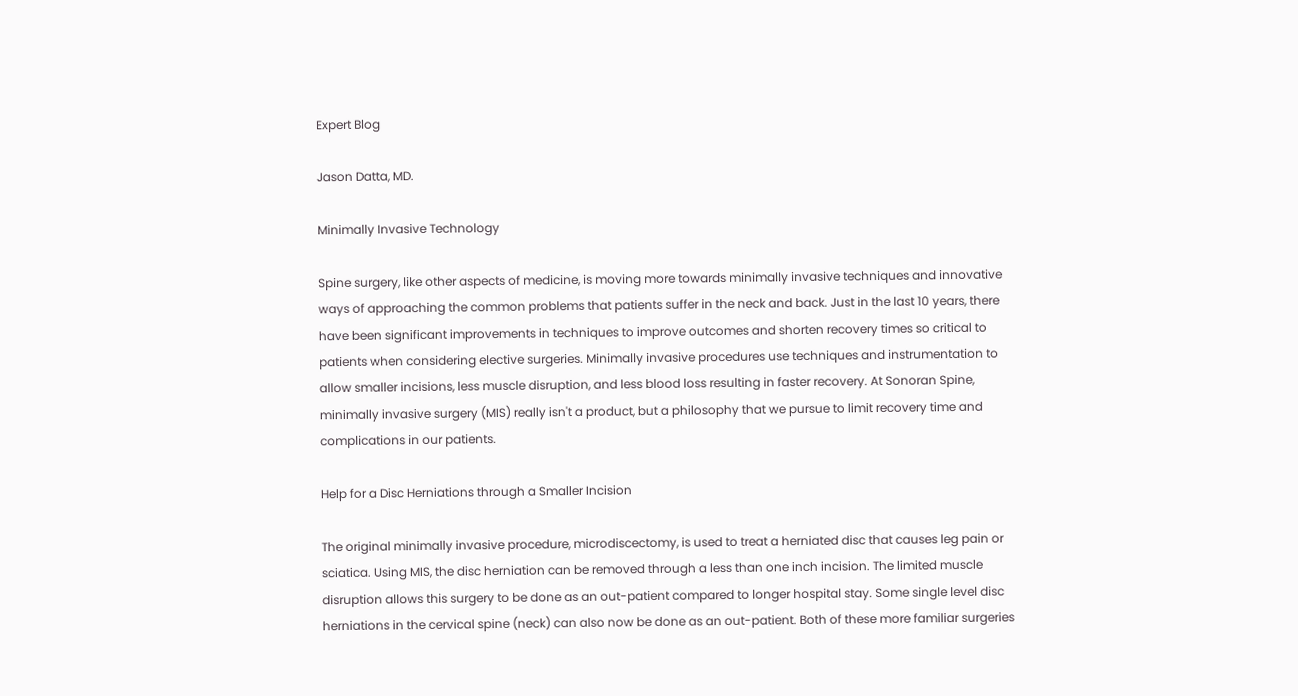Expert Blog

Jason Datta, MD.

Minimally Invasive Technology

Spine surgery, like other aspects of medicine, is moving more towards minimally invasive techniques and innovative ways of approaching the common problems that patients suffer in the neck and back. Just in the last 10 years, there have been significant improvements in techniques to improve outcomes and shorten recovery times so critical to patients when considering elective surgeries. Minimally invasive procedures use techniques and instrumentation to allow smaller incisions, less muscle disruption, and less blood loss resulting in faster recovery. At Sonoran Spine, minimally invasive surgery (MIS) really isn't a product, but a philosophy that we pursue to limit recovery time and complications in our patients.

Help for a Disc Herniations through a Smaller Incision

The original minimally invasive procedure, microdiscectomy, is used to treat a herniated disc that causes leg pain or sciatica. Using MIS, the disc herniation can be removed through a less than one inch incision. The limited muscle disruption allows this surgery to be done as an out-patient compared to longer hospital stay. Some single level disc herniations in the cervical spine (neck) can also now be done as an out-patient. Both of these more familiar surgeries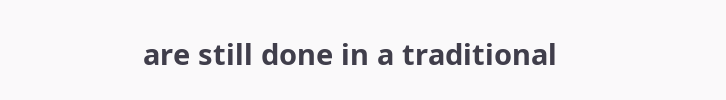are still done in a traditional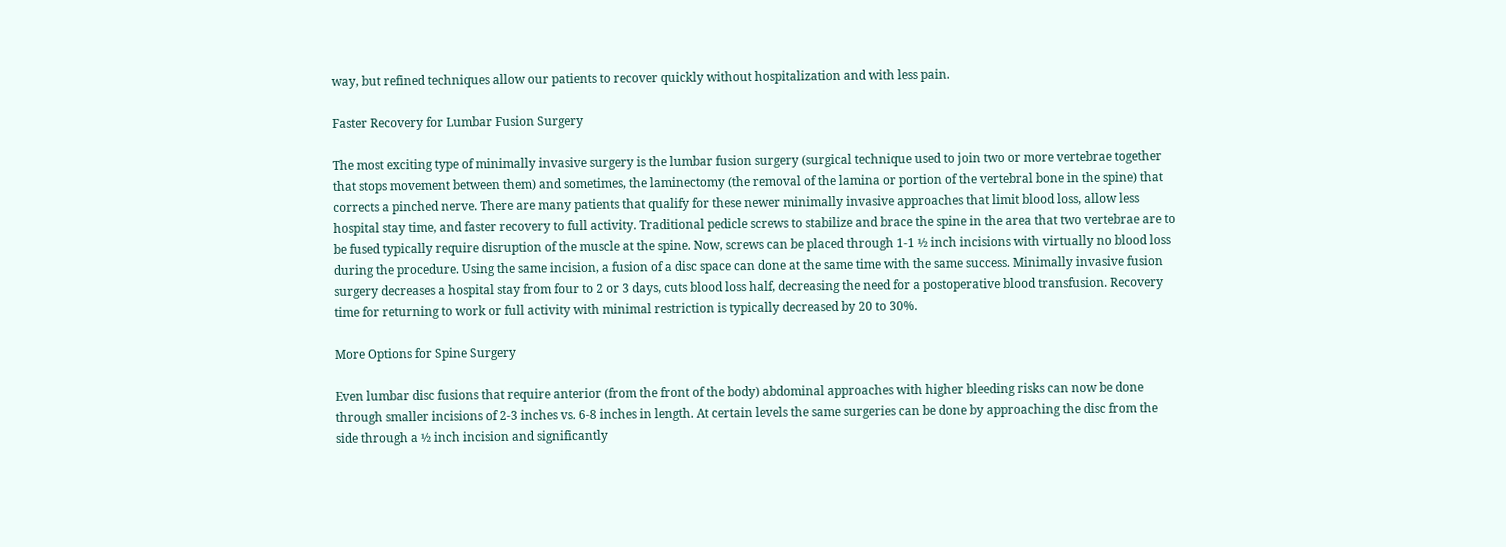way, but refined techniques allow our patients to recover quickly without hospitalization and with less pain.

Faster Recovery for Lumbar Fusion Surgery

The most exciting type of minimally invasive surgery is the lumbar fusion surgery (surgical technique used to join two or more vertebrae together that stops movement between them) and sometimes, the laminectomy (the removal of the lamina or portion of the vertebral bone in the spine) that corrects a pinched nerve. There are many patients that qualify for these newer minimally invasive approaches that limit blood loss, allow less hospital stay time, and faster recovery to full activity. Traditional pedicle screws to stabilize and brace the spine in the area that two vertebrae are to be fused typically require disruption of the muscle at the spine. Now, screws can be placed through 1-1 ½ inch incisions with virtually no blood loss during the procedure. Using the same incision, a fusion of a disc space can done at the same time with the same success. Minimally invasive fusion surgery decreases a hospital stay from four to 2 or 3 days, cuts blood loss half, decreasing the need for a postoperative blood transfusion. Recovery time for returning to work or full activity with minimal restriction is typically decreased by 20 to 30%.

More Options for Spine Surgery

Even lumbar disc fusions that require anterior (from the front of the body) abdominal approaches with higher bleeding risks can now be done through smaller incisions of 2-3 inches vs. 6-8 inches in length. At certain levels the same surgeries can be done by approaching the disc from the side through a ½ inch incision and significantly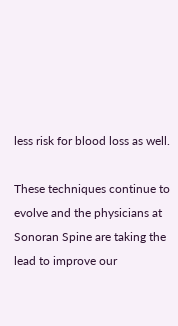less risk for blood loss as well.

These techniques continue to evolve and the physicians at Sonoran Spine are taking the lead to improve our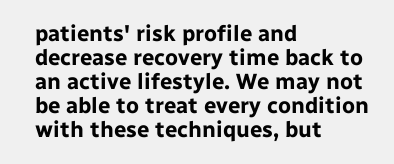patients' risk profile and decrease recovery time back to an active lifestyle. We may not be able to treat every condition with these techniques, but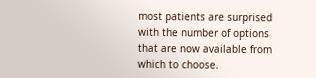most patients are surprised with the number of options that are now available from which to choose.